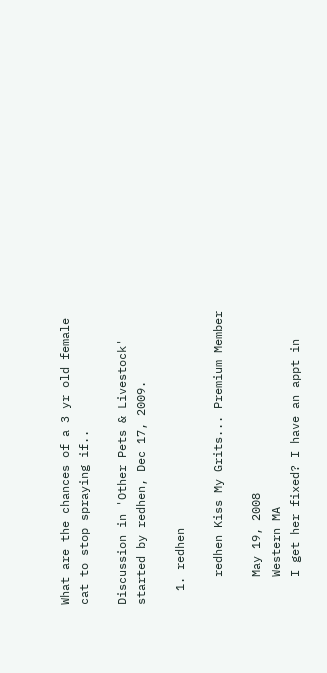What are the chances of a 3 yr old female cat to stop spraying if..

Discussion in 'Other Pets & Livestock' started by redhen, Dec 17, 2009.

  1. redhen

    redhen Kiss My Grits... Premium Member

    May 19, 2008
    Western MA
    I get her fixed? I have an appt in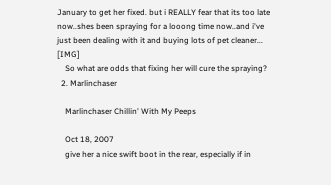January to get her fixed. but i REALLY fear that its too late now..shes been spraying for a looong time now..and i've just been dealing with it and buying lots of pet cleaner... [IMG]
    So what are odds that fixing her will cure the spraying?
  2. Marlinchaser

    Marlinchaser Chillin' With My Peeps

    Oct 18, 2007
    give her a nice swift boot in the rear, especially if in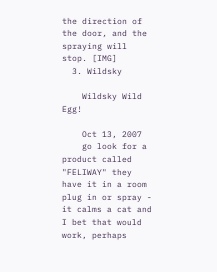the direction of the door, and the spraying will stop. [IMG]
  3. Wildsky

    Wildsky Wild Egg!

    Oct 13, 2007
    go look for a product called "FELIWAY" they have it in a room plug in or spray - it calms a cat and I bet that would work, perhaps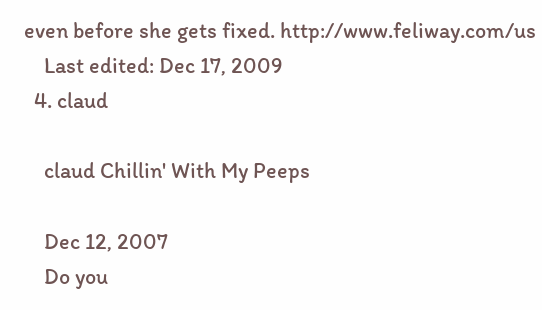even before she gets fixed. http://www.feliway.com/us
    Last edited: Dec 17, 2009
  4. claud

    claud Chillin' With My Peeps

    Dec 12, 2007
    Do you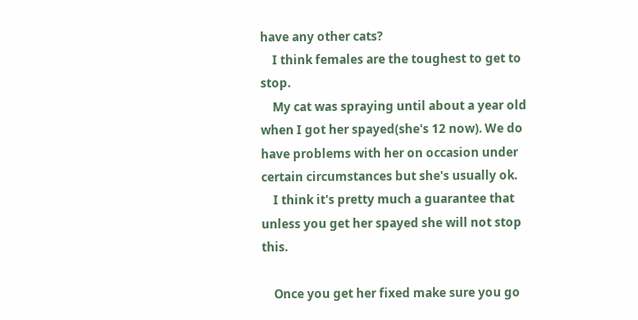have any other cats?
    I think females are the toughest to get to stop.
    My cat was spraying until about a year old when I got her spayed(she's 12 now). We do have problems with her on occasion under certain circumstances but she's usually ok.
    I think it's pretty much a guarantee that unless you get her spayed she will not stop this.

    Once you get her fixed make sure you go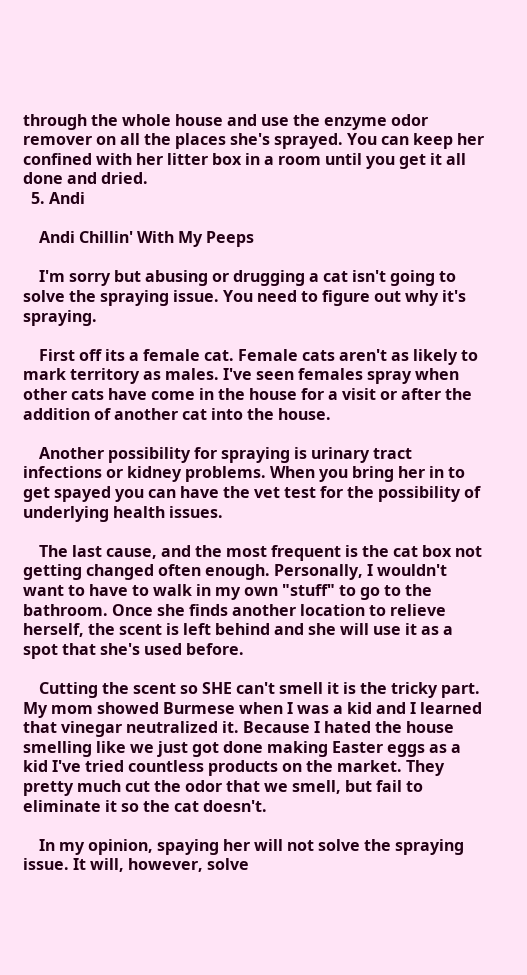through the whole house and use the enzyme odor remover on all the places she's sprayed. You can keep her confined with her litter box in a room until you get it all done and dried.
  5. Andi

    Andi Chillin' With My Peeps

    I'm sorry but abusing or drugging a cat isn't going to solve the spraying issue. You need to figure out why it's spraying.

    First off its a female cat. Female cats aren't as likely to mark territory as males. I've seen females spray when other cats have come in the house for a visit or after the addition of another cat into the house.

    Another possibility for spraying is urinary tract infections or kidney problems. When you bring her in to get spayed you can have the vet test for the possibility of underlying health issues.

    The last cause, and the most frequent is the cat box not getting changed often enough. Personally, I wouldn't want to have to walk in my own "stuff" to go to the bathroom. Once she finds another location to relieve herself, the scent is left behind and she will use it as a spot that she's used before.

    Cutting the scent so SHE can't smell it is the tricky part. My mom showed Burmese when I was a kid and I learned that vinegar neutralized it. Because I hated the house smelling like we just got done making Easter eggs as a kid I've tried countless products on the market. They pretty much cut the odor that we smell, but fail to eliminate it so the cat doesn't.

    In my opinion, spaying her will not solve the spraying issue. It will, however, solve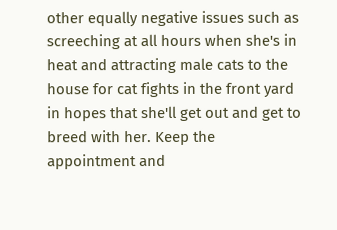other equally negative issues such as screeching at all hours when she's in heat and attracting male cats to the house for cat fights in the front yard in hopes that she'll get out and get to breed with her. Keep the appointment and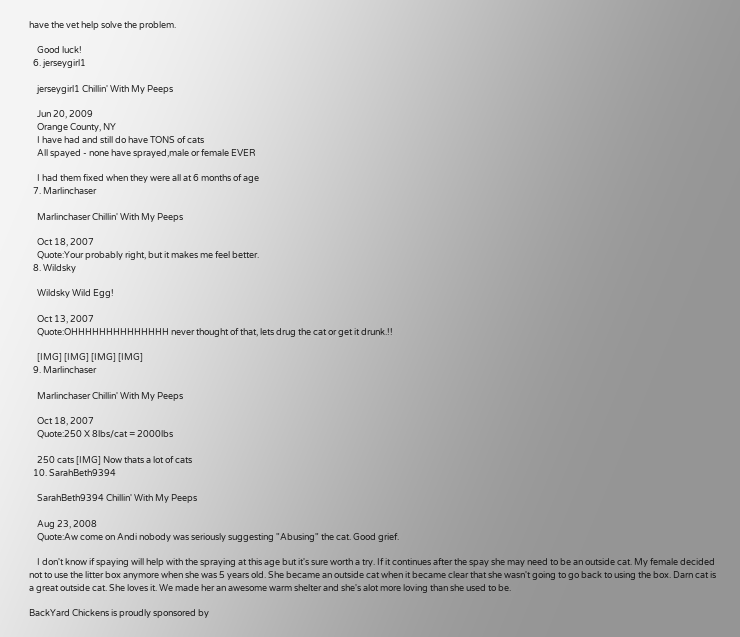have the vet help solve the problem.

    Good luck!
  6. jerseygirl1

    jerseygirl1 Chillin' With My Peeps

    Jun 20, 2009
    Orange County, NY
    I have had and still do have TONS of cats
    All spayed - none have sprayed,male or female EVER

    I had them fixed when they were all at 6 months of age
  7. Marlinchaser

    Marlinchaser Chillin' With My Peeps

    Oct 18, 2007
    Quote:Your probably right, but it makes me feel better.
  8. Wildsky

    Wildsky Wild Egg!

    Oct 13, 2007
    Quote:OHHHHHHHHHHHHHH never thought of that, lets drug the cat or get it drunk.!!

    [IMG] [IMG] [IMG] [IMG]
  9. Marlinchaser

    Marlinchaser Chillin' With My Peeps

    Oct 18, 2007
    Quote:250 X 8lbs/cat = 2000lbs

    250 cats [IMG] Now thats a lot of cats
  10. SarahBeth9394

    SarahBeth9394 Chillin' With My Peeps

    Aug 23, 2008
    Quote:Aw come on Andi nobody was seriously suggesting "Abusing" the cat. Good grief.

    I don't know if spaying will help with the spraying at this age but it's sure worth a try. If it continues after the spay she may need to be an outside cat. My female decided not to use the litter box anymore when she was 5 years old. She became an outside cat when it became clear that she wasn't going to go back to using the box. Darn cat is a great outside cat. She loves it. We made her an awesome warm shelter and she's alot more loving than she used to be.

BackYard Chickens is proudly sponsored by